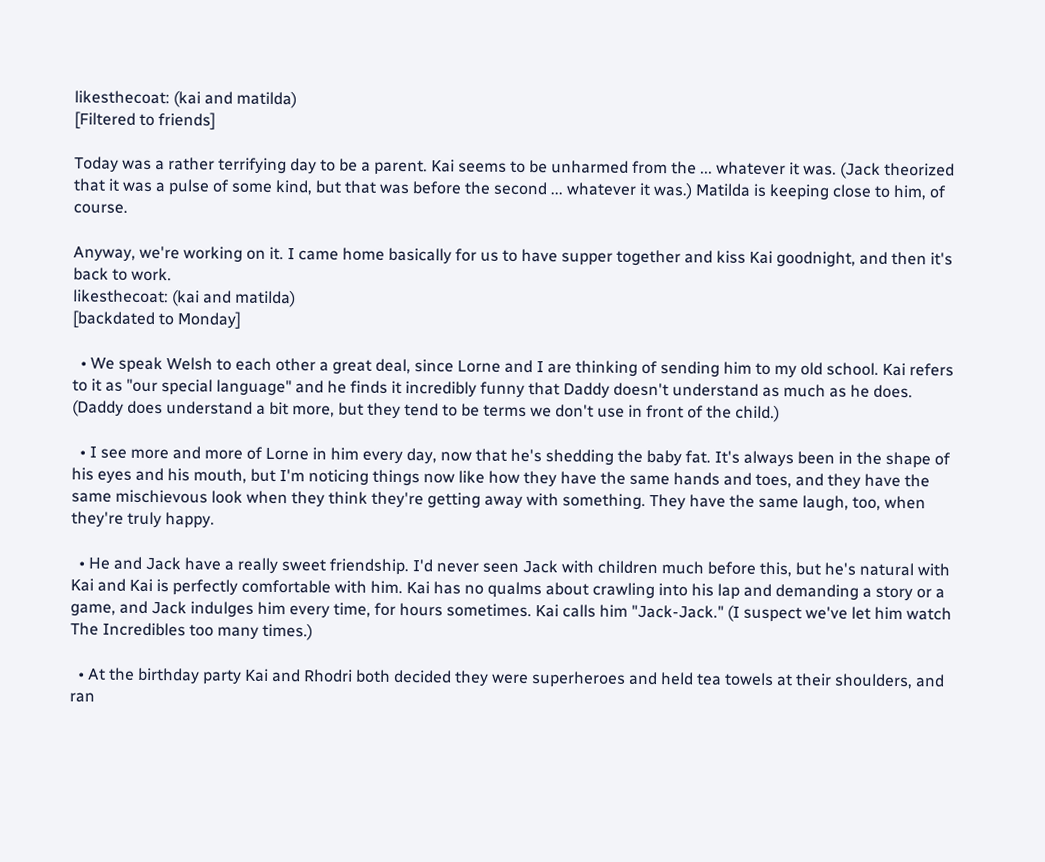likesthecoat: (kai and matilda)
[Filtered to friends]

Today was a rather terrifying day to be a parent. Kai seems to be unharmed from the ... whatever it was. (Jack theorized that it was a pulse of some kind, but that was before the second ... whatever it was.) Matilda is keeping close to him, of course.

Anyway, we're working on it. I came home basically for us to have supper together and kiss Kai goodnight, and then it's back to work.
likesthecoat: (kai and matilda)
[backdated to Monday]

  • We speak Welsh to each other a great deal, since Lorne and I are thinking of sending him to my old school. Kai refers to it as "our special language" and he finds it incredibly funny that Daddy doesn't understand as much as he does. (Daddy does understand a bit more, but they tend to be terms we don't use in front of the child.)

  • I see more and more of Lorne in him every day, now that he's shedding the baby fat. It's always been in the shape of his eyes and his mouth, but I'm noticing things now like how they have the same hands and toes, and they have the same mischievous look when they think they're getting away with something. They have the same laugh, too, when they're truly happy.

  • He and Jack have a really sweet friendship. I'd never seen Jack with children much before this, but he's natural with Kai and Kai is perfectly comfortable with him. Kai has no qualms about crawling into his lap and demanding a story or a game, and Jack indulges him every time, for hours sometimes. Kai calls him "Jack-Jack." (I suspect we've let him watch The Incredibles too many times.)

  • At the birthday party Kai and Rhodri both decided they were superheroes and held tea towels at their shoulders, and ran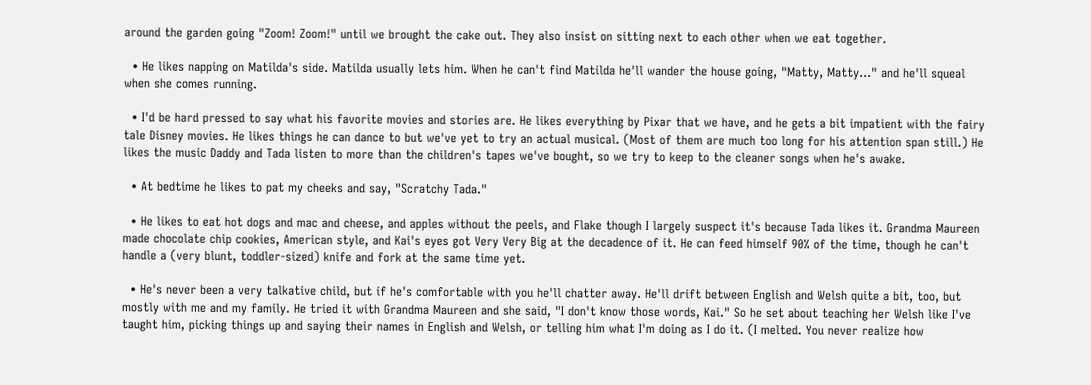around the garden going "Zoom! Zoom!" until we brought the cake out. They also insist on sitting next to each other when we eat together.

  • He likes napping on Matilda's side. Matilda usually lets him. When he can't find Matilda he'll wander the house going, "Matty, Matty..." and he'll squeal when she comes running.

  • I'd be hard pressed to say what his favorite movies and stories are. He likes everything by Pixar that we have, and he gets a bit impatient with the fairy tale Disney movies. He likes things he can dance to but we've yet to try an actual musical. (Most of them are much too long for his attention span still.) He likes the music Daddy and Tada listen to more than the children's tapes we've bought, so we try to keep to the cleaner songs when he's awake.

  • At bedtime he likes to pat my cheeks and say, "Scratchy Tada."

  • He likes to eat hot dogs and mac and cheese, and apples without the peels, and Flake though I largely suspect it's because Tada likes it. Grandma Maureen made chocolate chip cookies, American style, and Kai's eyes got Very Very Big at the decadence of it. He can feed himself 90% of the time, though he can't handle a (very blunt, toddler-sized) knife and fork at the same time yet.

  • He's never been a very talkative child, but if he's comfortable with you he'll chatter away. He'll drift between English and Welsh quite a bit, too, but mostly with me and my family. He tried it with Grandma Maureen and she said, "I don't know those words, Kai." So he set about teaching her Welsh like I've taught him, picking things up and saying their names in English and Welsh, or telling him what I'm doing as I do it. (I melted. You never realize how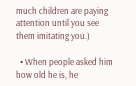much children are paying attention until you see them imitating you.)

  • When people asked him how old he is, he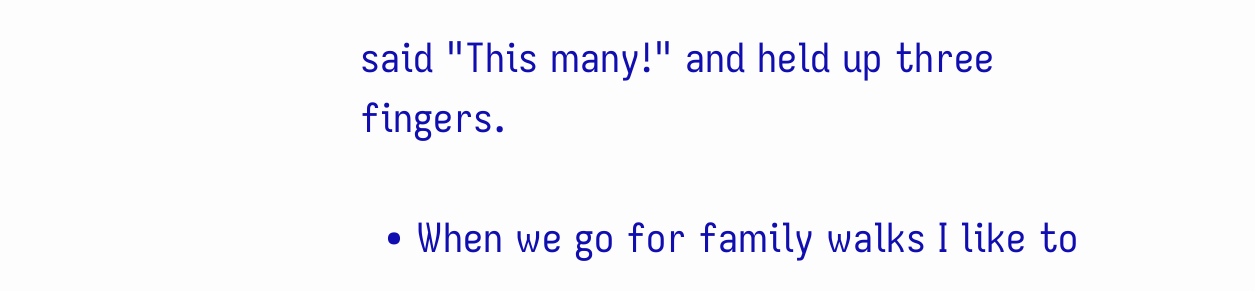said "This many!" and held up three fingers.

  • When we go for family walks I like to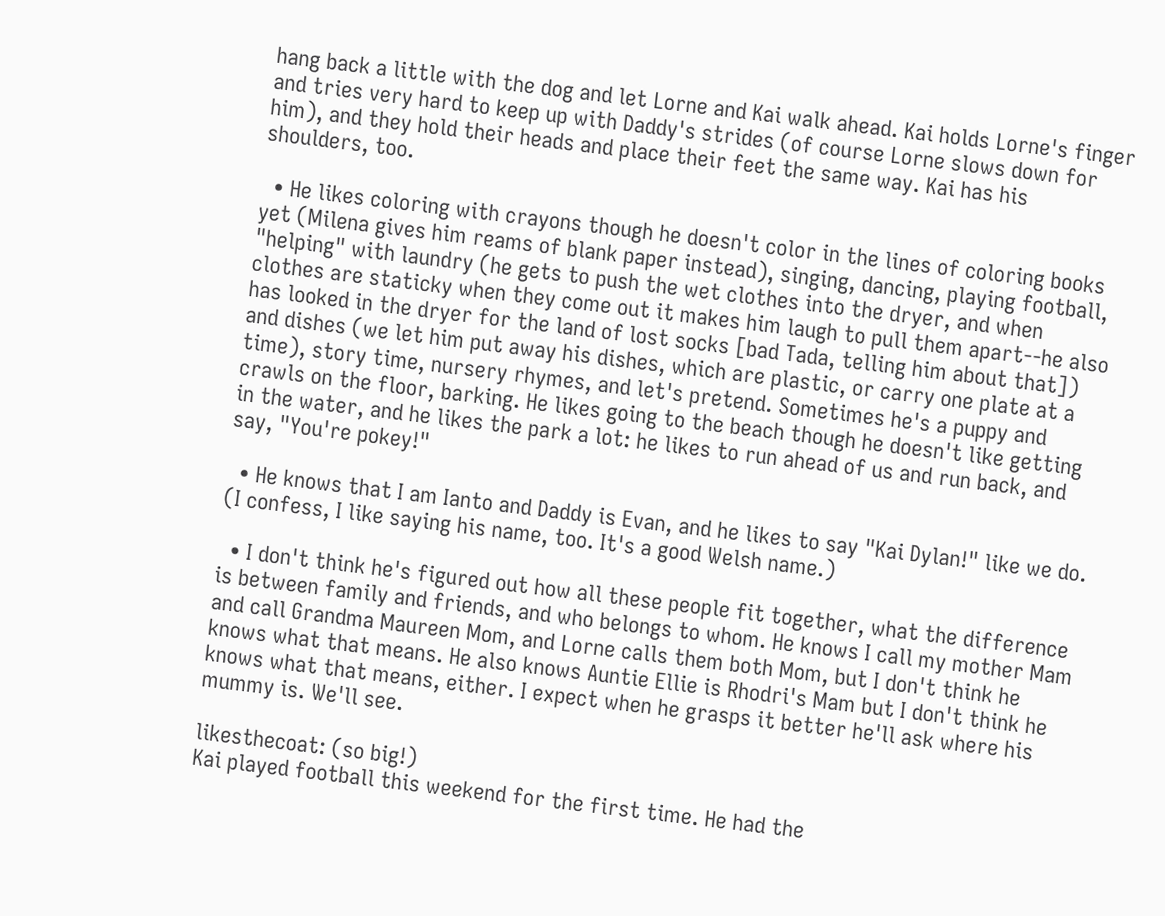hang back a little with the dog and let Lorne and Kai walk ahead. Kai holds Lorne's finger and tries very hard to keep up with Daddy's strides (of course Lorne slows down for him), and they hold their heads and place their feet the same way. Kai has his shoulders, too.

  • He likes coloring with crayons though he doesn't color in the lines of coloring books yet (Milena gives him reams of blank paper instead), singing, dancing, playing football, "helping" with laundry (he gets to push the wet clothes into the dryer, and when clothes are staticky when they come out it makes him laugh to pull them apart--he also has looked in the dryer for the land of lost socks [bad Tada, telling him about that]) and dishes (we let him put away his dishes, which are plastic, or carry one plate at a time), story time, nursery rhymes, and let's pretend. Sometimes he's a puppy and crawls on the floor, barking. He likes going to the beach though he doesn't like getting in the water, and he likes the park a lot: he likes to run ahead of us and run back, and say, "You're pokey!"

  • He knows that I am Ianto and Daddy is Evan, and he likes to say "Kai Dylan!" like we do. (I confess, I like saying his name, too. It's a good Welsh name.)

  • I don't think he's figured out how all these people fit together, what the difference is between family and friends, and who belongs to whom. He knows I call my mother Mam and call Grandma Maureen Mom, and Lorne calls them both Mom, but I don't think he knows what that means. He also knows Auntie Ellie is Rhodri's Mam but I don't think he knows what that means, either. I expect when he grasps it better he'll ask where his mummy is. We'll see.

likesthecoat: (so big!)
Kai played football this weekend for the first time. He had the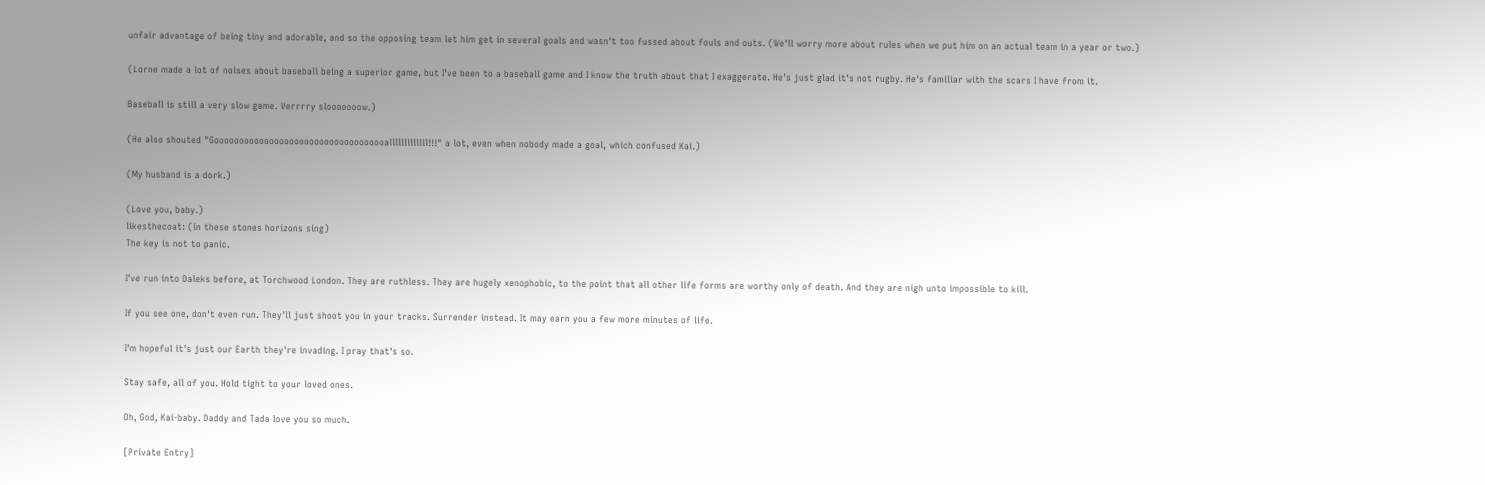unfair advantage of being tiny and adorable, and so the opposing team let him get in several goals and wasn't too fussed about fouls and outs. (We'll worry more about rules when we put him on an actual team in a year or two.)

(Lorne made a lot of noises about baseball being a superior game, but I've been to a baseball game and I know the truth about that I exaggerate. He's just glad it's not rugby. He's familiar with the scars I have from it.

Baseball is still a very slow game. Verrrry slooooooow.)

(He also shouted "Gooooooooooooooooooooooooooooooooooalllllllllllll!!!" a lot, even when nobody made a goal, which confused Kai.)

(My husband is a dork.)

(Love you, baby.)
likesthecoat: (in these stones horizons sing)
The key is not to panic.

I've run into Daleks before, at Torchwood London. They are ruthless. They are hugely xenophobic, to the point that all other life forms are worthy only of death. And they are nigh unto impossible to kill.

If you see one, don't even run. They'll just shoot you in your tracks. Surrender instead. It may earn you a few more minutes of life.

I'm hopeful it's just our Earth they're invading. I pray that's so.

Stay safe, all of you. Hold tight to your loved ones.

Oh, God, Kai-baby. Daddy and Tada love you so much.

[Private Entry]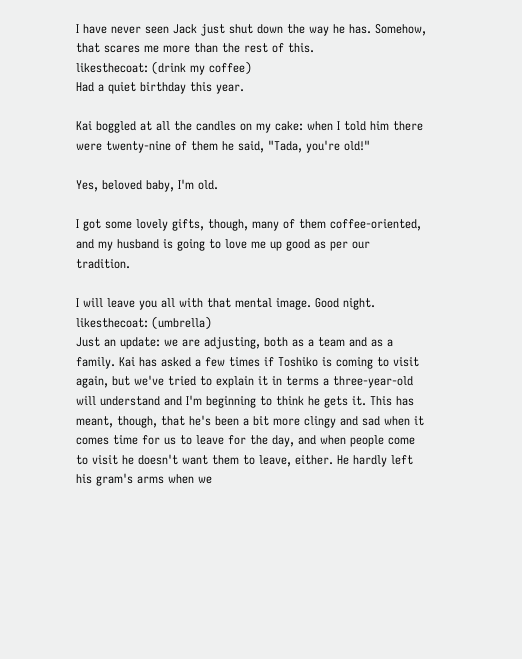I have never seen Jack just shut down the way he has. Somehow, that scares me more than the rest of this.
likesthecoat: (drink my coffee)
Had a quiet birthday this year.

Kai boggled at all the candles on my cake: when I told him there were twenty-nine of them he said, "Tada, you're old!"

Yes, beloved baby, I'm old.

I got some lovely gifts, though, many of them coffee-oriented, and my husband is going to love me up good as per our tradition.

I will leave you all with that mental image. Good night.
likesthecoat: (umbrella)
Just an update: we are adjusting, both as a team and as a family. Kai has asked a few times if Toshiko is coming to visit again, but we've tried to explain it in terms a three-year-old will understand and I'm beginning to think he gets it. This has meant, though, that he's been a bit more clingy and sad when it comes time for us to leave for the day, and when people come to visit he doesn't want them to leave, either. He hardly left his gram's arms when we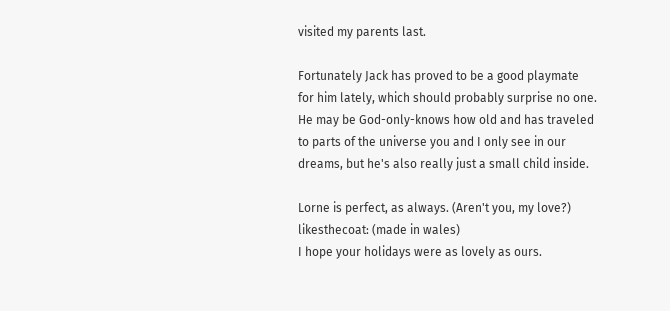visited my parents last.

Fortunately Jack has proved to be a good playmate for him lately, which should probably surprise no one. He may be God-only-knows how old and has traveled to parts of the universe you and I only see in our dreams, but he's also really just a small child inside.

Lorne is perfect, as always. (Aren't you, my love?)
likesthecoat: (made in wales)
I hope your holidays were as lovely as ours.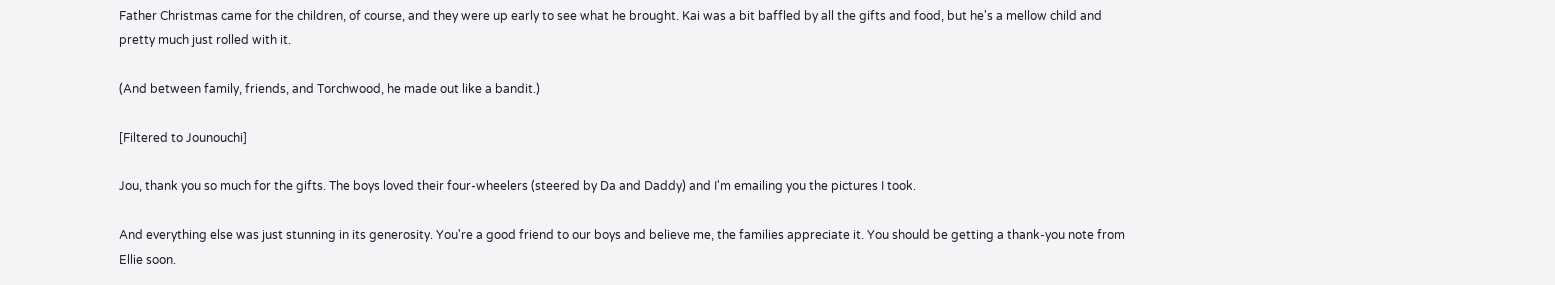Father Christmas came for the children, of course, and they were up early to see what he brought. Kai was a bit baffled by all the gifts and food, but he's a mellow child and pretty much just rolled with it.

(And between family, friends, and Torchwood, he made out like a bandit.)

[Filtered to Jounouchi]

Jou, thank you so much for the gifts. The boys loved their four-wheelers (steered by Da and Daddy) and I'm emailing you the pictures I took.

And everything else was just stunning in its generosity. You're a good friend to our boys and believe me, the families appreciate it. You should be getting a thank-you note from Ellie soon.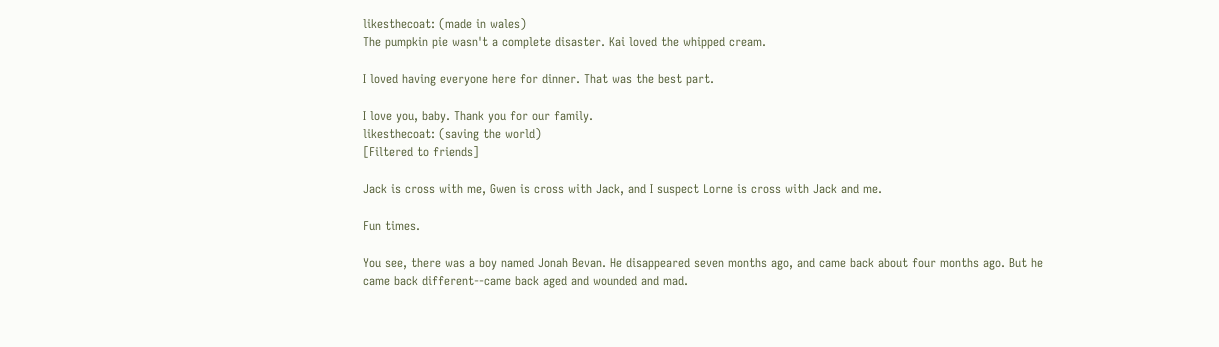likesthecoat: (made in wales)
The pumpkin pie wasn't a complete disaster. Kai loved the whipped cream.

I loved having everyone here for dinner. That was the best part.

I love you, baby. Thank you for our family.
likesthecoat: (saving the world)
[Filtered to friends]

Jack is cross with me, Gwen is cross with Jack, and I suspect Lorne is cross with Jack and me.

Fun times.

You see, there was a boy named Jonah Bevan. He disappeared seven months ago, and came back about four months ago. But he came back different--came back aged and wounded and mad.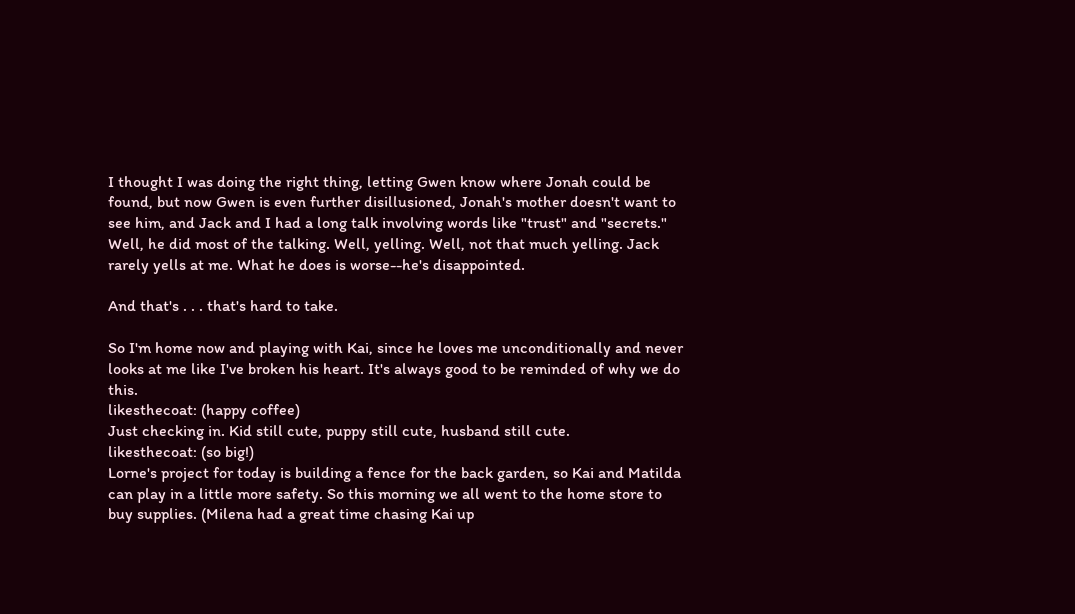I thought I was doing the right thing, letting Gwen know where Jonah could be found, but now Gwen is even further disillusioned, Jonah's mother doesn't want to see him, and Jack and I had a long talk involving words like "trust" and "secrets." Well, he did most of the talking. Well, yelling. Well, not that much yelling. Jack rarely yells at me. What he does is worse--he's disappointed.

And that's . . . that's hard to take.

So I'm home now and playing with Kai, since he loves me unconditionally and never looks at me like I've broken his heart. It's always good to be reminded of why we do this.
likesthecoat: (happy coffee)
Just checking in. Kid still cute, puppy still cute, husband still cute.
likesthecoat: (so big!)
Lorne's project for today is building a fence for the back garden, so Kai and Matilda can play in a little more safety. So this morning we all went to the home store to buy supplies. (Milena had a great time chasing Kai up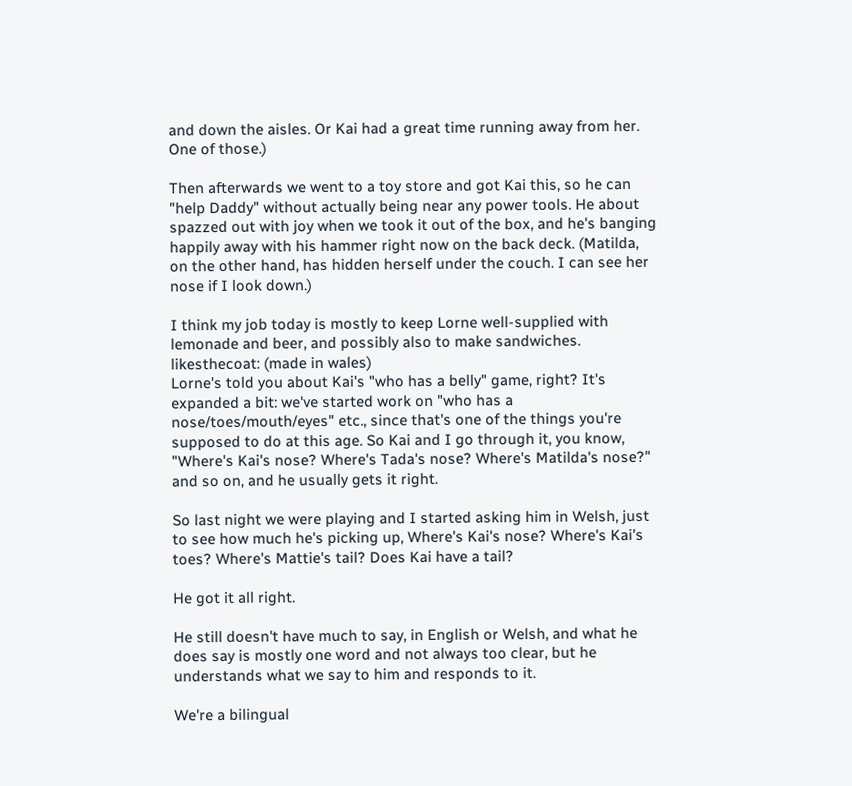and down the aisles. Or Kai had a great time running away from her. One of those.)

Then afterwards we went to a toy store and got Kai this, so he can "help Daddy" without actually being near any power tools. He about spazzed out with joy when we took it out of the box, and he's banging happily away with his hammer right now on the back deck. (Matilda, on the other hand, has hidden herself under the couch. I can see her nose if I look down.)

I think my job today is mostly to keep Lorne well-supplied with lemonade and beer, and possibly also to make sandwiches.
likesthecoat: (made in wales)
Lorne's told you about Kai's "who has a belly" game, right? It's expanded a bit: we've started work on "who has a nose/toes/mouth/eyes" etc., since that's one of the things you're supposed to do at this age. So Kai and I go through it, you know, "Where's Kai's nose? Where's Tada's nose? Where's Matilda's nose?" and so on, and he usually gets it right.

So last night we were playing and I started asking him in Welsh, just to see how much he's picking up, Where's Kai's nose? Where's Kai's toes? Where's Mattie's tail? Does Kai have a tail?

He got it all right.

He still doesn't have much to say, in English or Welsh, and what he does say is mostly one word and not always too clear, but he understands what we say to him and responds to it.

We're a bilingual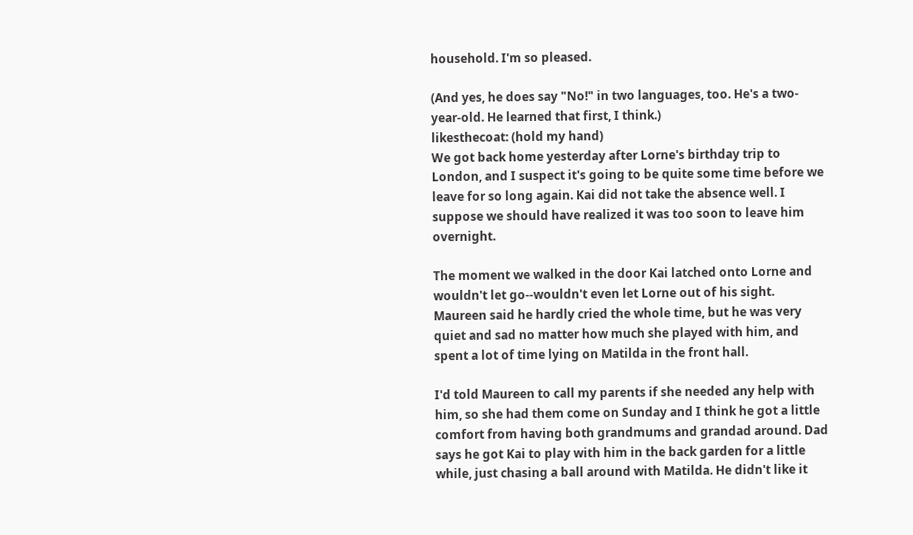household. I'm so pleased.

(And yes, he does say "No!" in two languages, too. He's a two-year-old. He learned that first, I think.)
likesthecoat: (hold my hand)
We got back home yesterday after Lorne's birthday trip to London, and I suspect it's going to be quite some time before we leave for so long again. Kai did not take the absence well. I suppose we should have realized it was too soon to leave him overnight.

The moment we walked in the door Kai latched onto Lorne and wouldn't let go--wouldn't even let Lorne out of his sight. Maureen said he hardly cried the whole time, but he was very quiet and sad no matter how much she played with him, and spent a lot of time lying on Matilda in the front hall.

I'd told Maureen to call my parents if she needed any help with him, so she had them come on Sunday and I think he got a little comfort from having both grandmums and grandad around. Dad says he got Kai to play with him in the back garden for a little while, just chasing a ball around with Matilda. He didn't like it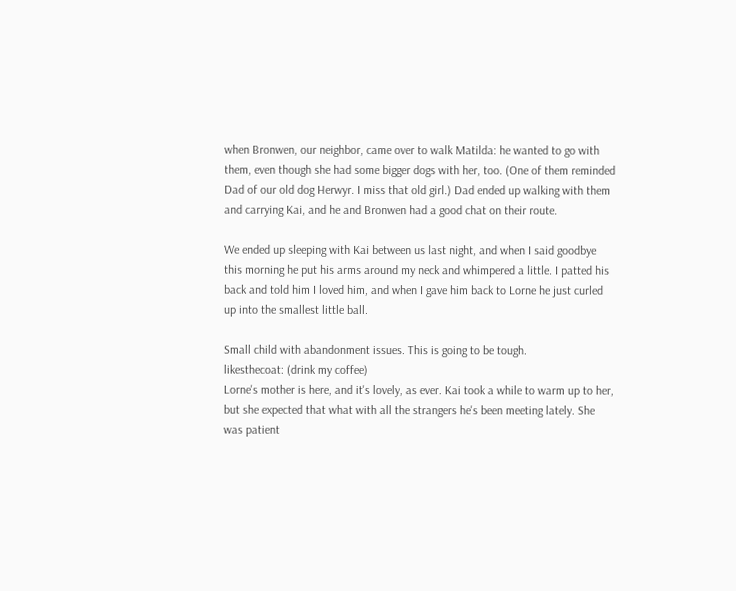when Bronwen, our neighbor, came over to walk Matilda: he wanted to go with them, even though she had some bigger dogs with her, too. (One of them reminded Dad of our old dog Herwyr. I miss that old girl.) Dad ended up walking with them and carrying Kai, and he and Bronwen had a good chat on their route.

We ended up sleeping with Kai between us last night, and when I said goodbye this morning he put his arms around my neck and whimpered a little. I patted his back and told him I loved him, and when I gave him back to Lorne he just curled up into the smallest little ball.

Small child with abandonment issues. This is going to be tough.
likesthecoat: (drink my coffee)
Lorne's mother is here, and it's lovely, as ever. Kai took a while to warm up to her, but she expected that what with all the strangers he's been meeting lately. She was patient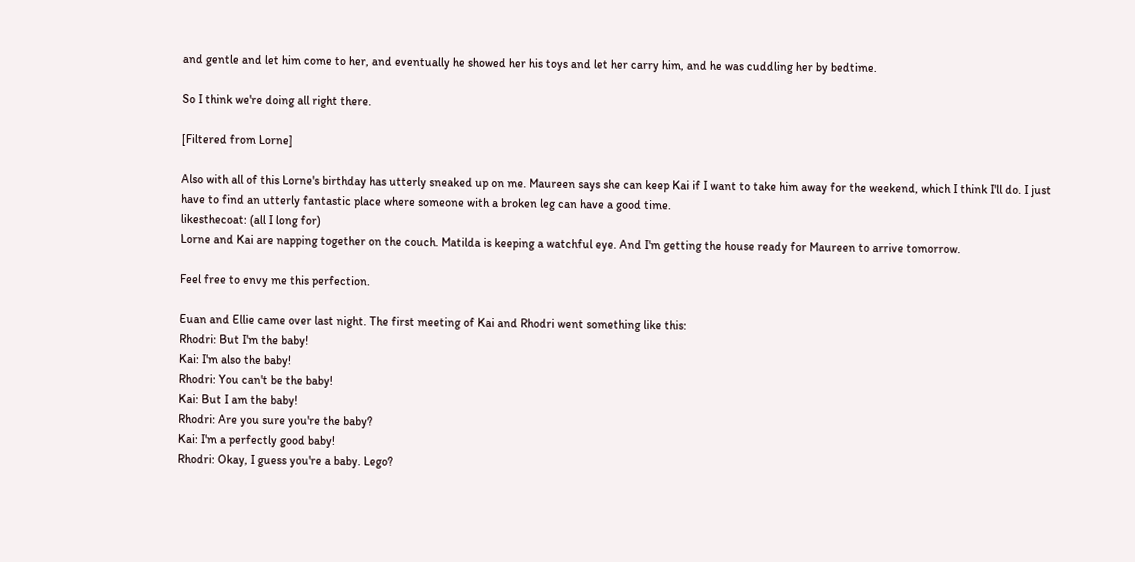and gentle and let him come to her, and eventually he showed her his toys and let her carry him, and he was cuddling her by bedtime.

So I think we're doing all right there.

[Filtered from Lorne]

Also with all of this Lorne's birthday has utterly sneaked up on me. Maureen says she can keep Kai if I want to take him away for the weekend, which I think I'll do. I just have to find an utterly fantastic place where someone with a broken leg can have a good time.
likesthecoat: (all I long for)
Lorne and Kai are napping together on the couch. Matilda is keeping a watchful eye. And I'm getting the house ready for Maureen to arrive tomorrow.

Feel free to envy me this perfection.

Euan and Ellie came over last night. The first meeting of Kai and Rhodri went something like this:
Rhodri: But I'm the baby!
Kai: I'm also the baby!
Rhodri: You can't be the baby!
Kai: But I am the baby!
Rhodri: Are you sure you're the baby?
Kai: I'm a perfectly good baby!
Rhodri: Okay, I guess you're a baby. Lego?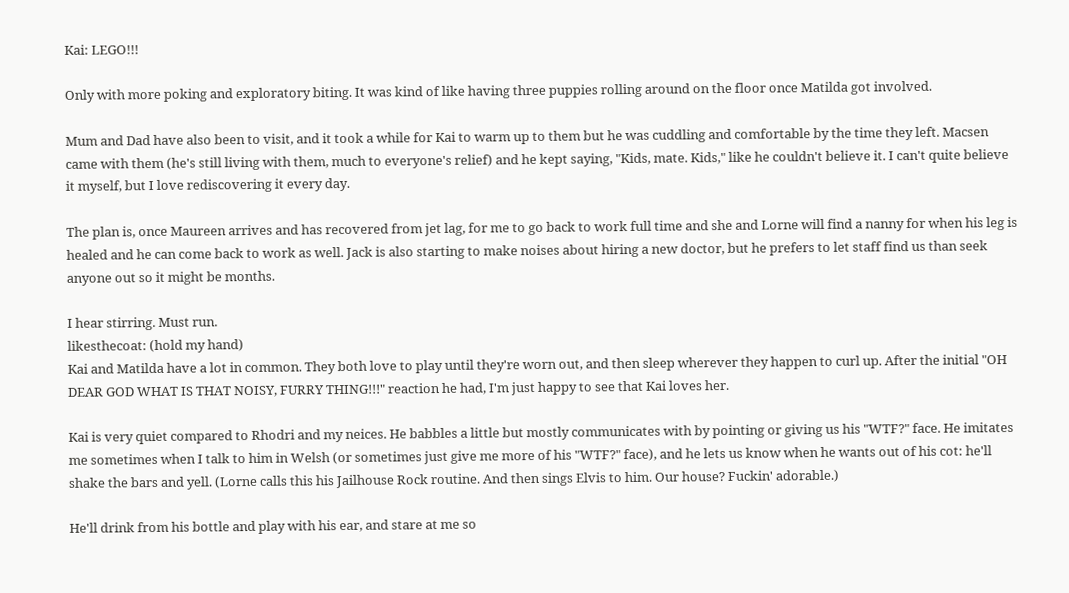Kai: LEGO!!!

Only with more poking and exploratory biting. It was kind of like having three puppies rolling around on the floor once Matilda got involved.

Mum and Dad have also been to visit, and it took a while for Kai to warm up to them but he was cuddling and comfortable by the time they left. Macsen came with them (he's still living with them, much to everyone's relief) and he kept saying, "Kids, mate. Kids," like he couldn't believe it. I can't quite believe it myself, but I love rediscovering it every day.

The plan is, once Maureen arrives and has recovered from jet lag, for me to go back to work full time and she and Lorne will find a nanny for when his leg is healed and he can come back to work as well. Jack is also starting to make noises about hiring a new doctor, but he prefers to let staff find us than seek anyone out so it might be months.

I hear stirring. Must run.
likesthecoat: (hold my hand)
Kai and Matilda have a lot in common. They both love to play until they're worn out, and then sleep wherever they happen to curl up. After the initial "OH DEAR GOD WHAT IS THAT NOISY, FURRY THING!!!" reaction he had, I'm just happy to see that Kai loves her.

Kai is very quiet compared to Rhodri and my neices. He babbles a little but mostly communicates with by pointing or giving us his "WTF?" face. He imitates me sometimes when I talk to him in Welsh (or sometimes just give me more of his "WTF?" face), and he lets us know when he wants out of his cot: he'll shake the bars and yell. (Lorne calls this his Jailhouse Rock routine. And then sings Elvis to him. Our house? Fuckin' adorable.)

He'll drink from his bottle and play with his ear, and stare at me so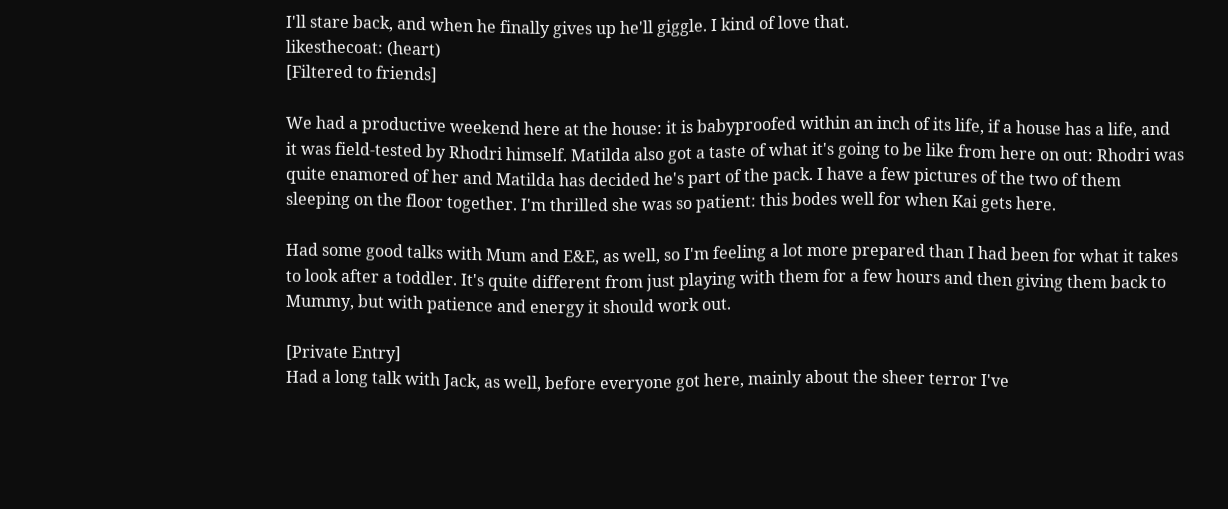I'll stare back, and when he finally gives up he'll giggle. I kind of love that.
likesthecoat: (heart)
[Filtered to friends]

We had a productive weekend here at the house: it is babyproofed within an inch of its life, if a house has a life, and it was field-tested by Rhodri himself. Matilda also got a taste of what it's going to be like from here on out: Rhodri was quite enamored of her and Matilda has decided he's part of the pack. I have a few pictures of the two of them sleeping on the floor together. I'm thrilled she was so patient: this bodes well for when Kai gets here.

Had some good talks with Mum and E&E, as well, so I'm feeling a lot more prepared than I had been for what it takes to look after a toddler. It's quite different from just playing with them for a few hours and then giving them back to Mummy, but with patience and energy it should work out.

[Private Entry]
Had a long talk with Jack, as well, before everyone got here, mainly about the sheer terror I've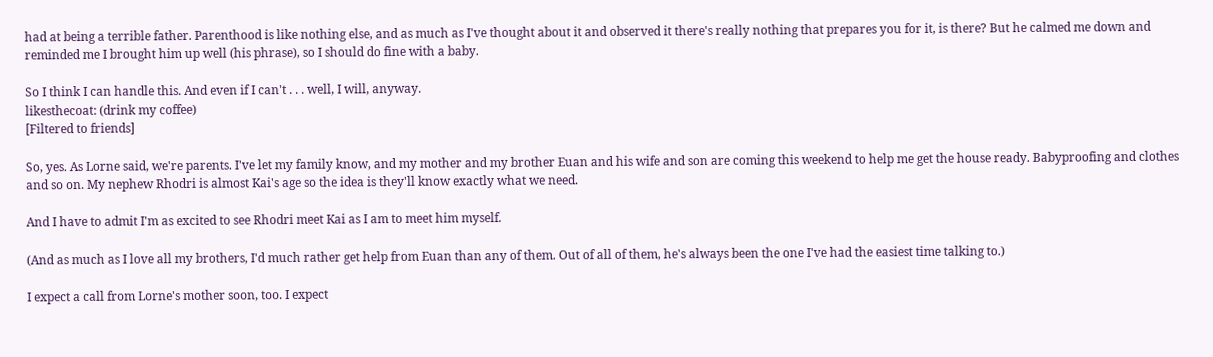had at being a terrible father. Parenthood is like nothing else, and as much as I've thought about it and observed it there's really nothing that prepares you for it, is there? But he calmed me down and reminded me I brought him up well (his phrase), so I should do fine with a baby.

So I think I can handle this. And even if I can't . . . well, I will, anyway.
likesthecoat: (drink my coffee)
[Filtered to friends]

So, yes. As Lorne said, we're parents. I've let my family know, and my mother and my brother Euan and his wife and son are coming this weekend to help me get the house ready. Babyproofing and clothes and so on. My nephew Rhodri is almost Kai's age so the idea is they'll know exactly what we need.

And I have to admit I'm as excited to see Rhodri meet Kai as I am to meet him myself.

(And as much as I love all my brothers, I'd much rather get help from Euan than any of them. Out of all of them, he's always been the one I've had the easiest time talking to.)

I expect a call from Lorne's mother soon, too. I expect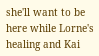she'll want to be here while Lorne's healing and Kai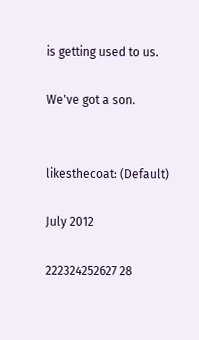is getting used to us.

We've got a son.


likesthecoat: (Default)

July 2012

222324252627 28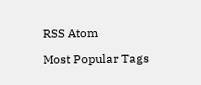RSS Atom

Most Popular Tags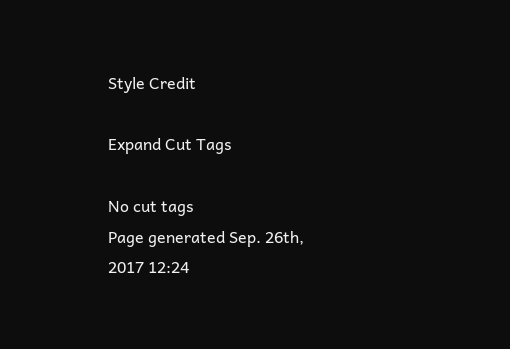Style Credit

Expand Cut Tags

No cut tags
Page generated Sep. 26th, 2017 12:24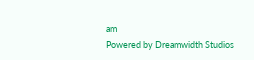am
Powered by Dreamwidth Studios